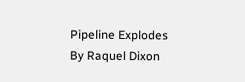Pipeline Explodes
By Raquel Dixon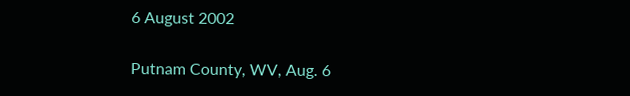6 August 2002

Putnam County, WV, Aug. 6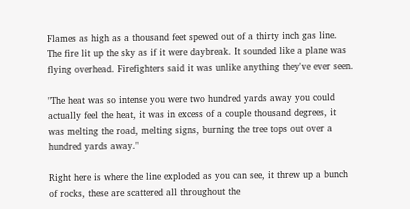Flames as high as a thousand feet spewed out of a thirty inch gas line. The fire lit up the sky as if it were daybreak. It sounded like a plane was flying overhead. Firefighters said it was unlike anything they've ever seen.

"The heat was so intense you were two hundred yards away you could actually feel the heat, it was in excess of a couple thousand degrees, it was melting the road, melting signs, burning the tree tops out over a hundred yards away."

Right here is where the line exploded as you can see, it threw up a bunch of rocks, these are scattered all throughout the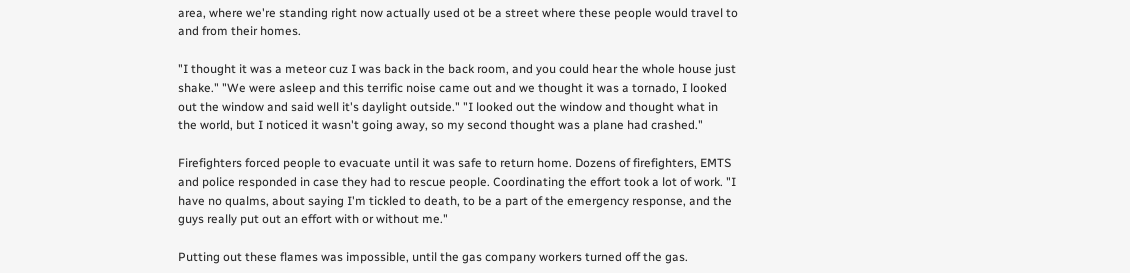area, where we're standing right now actually used ot be a street where these people would travel to and from their homes.

"I thought it was a meteor cuz I was back in the back room, and you could hear the whole house just shake." "We were asleep and this terrific noise came out and we thought it was a tornado, I looked out the window and said well it's daylight outside." "I looked out the window and thought what in the world, but I noticed it wasn't going away, so my second thought was a plane had crashed."

Firefighters forced people to evacuate until it was safe to return home. Dozens of firefighters, EMTS and police responded in case they had to rescue people. Coordinating the effort took a lot of work. "I have no qualms, about saying I'm tickled to death, to be a part of the emergency response, and the guys really put out an effort with or without me."

Putting out these flames was impossible, until the gas company workers turned off the gas.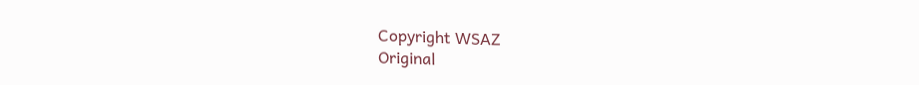Copyright WSAZ
Original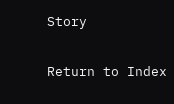Story

Return to Index